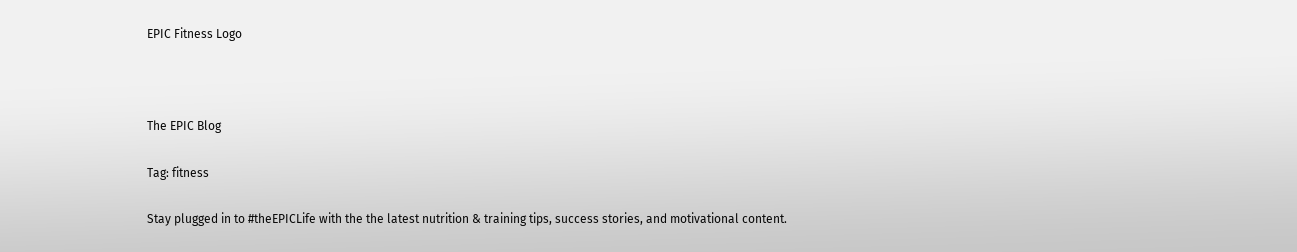EPIC Fitness Logo



The EPIC Blog

Tag: fitness

Stay plugged in to #theEPICLife with the the latest nutrition & training tips, success stories, and motivational content.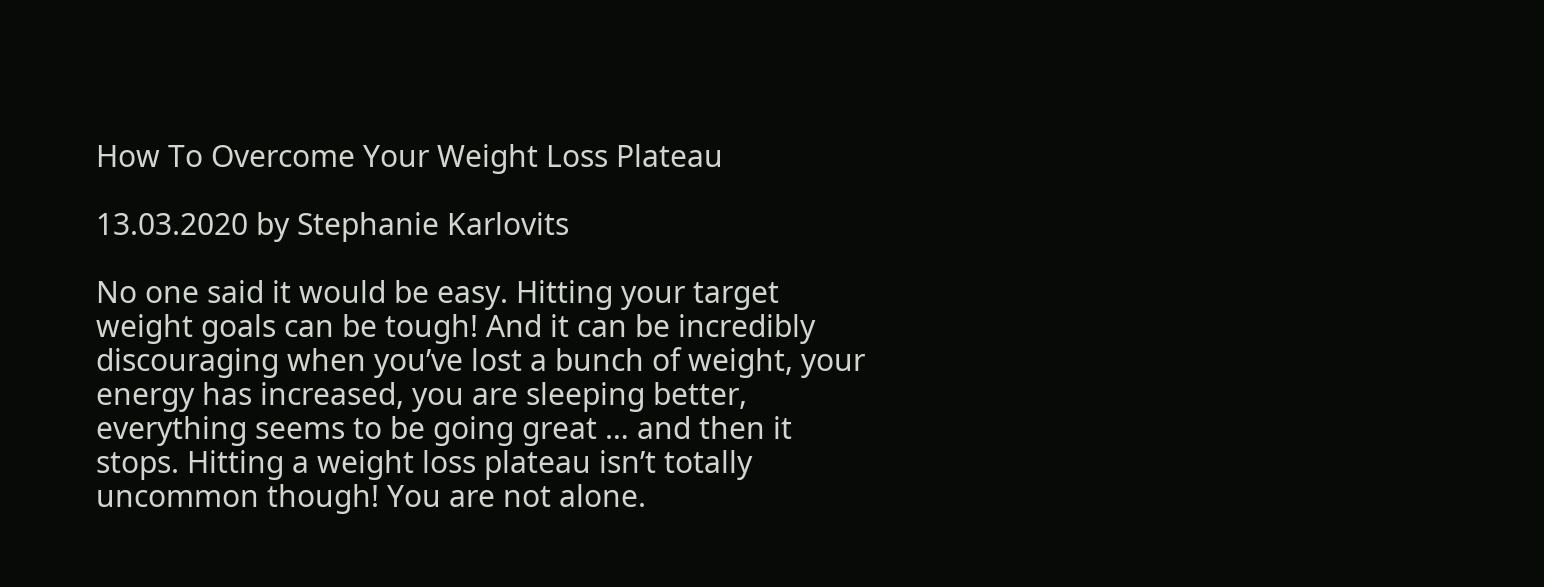How To Overcome Your Weight Loss Plateau

13.03.2020 by Stephanie Karlovits

No one said it would be easy. Hitting your target weight goals can be tough! And it can be incredibly discouraging when you’ve lost a bunch of weight, your energy has increased, you are sleeping better, everything seems to be going great … and then it stops. Hitting a weight loss plateau isn’t totally uncommon though! You are not alone.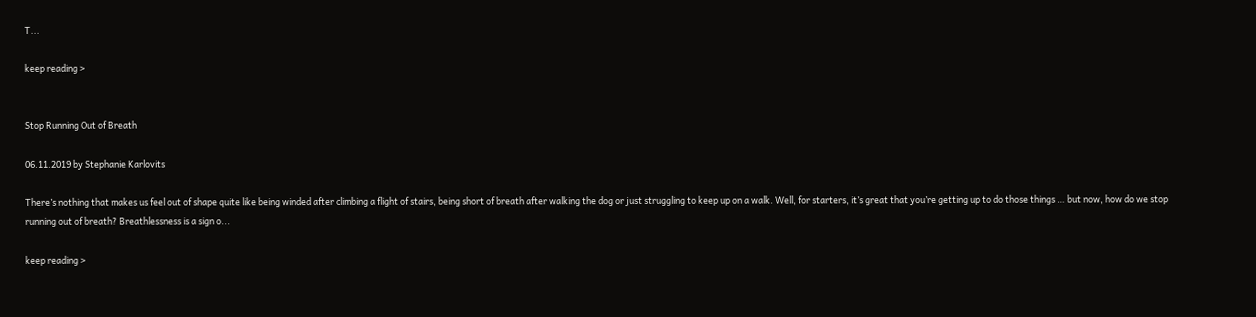T...

keep reading >


Stop Running Out of Breath

06.11.2019 by Stephanie Karlovits

There’s nothing that makes us feel out of shape quite like being winded after climbing a flight of stairs, being short of breath after walking the dog or just struggling to keep up on a walk. Well, for starters, it’s great that you’re getting up to do those things … but now, how do we stop running out of breath? Breathlessness is a sign o...

keep reading >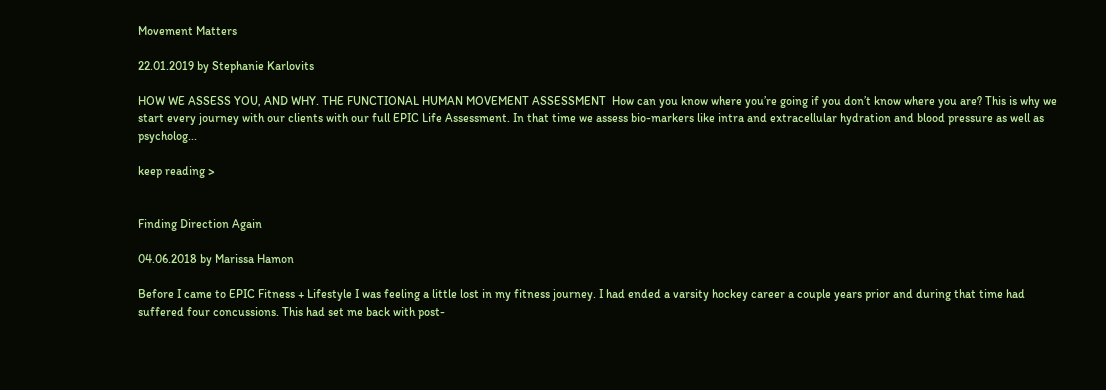Movement Matters

22.01.2019 by Stephanie Karlovits

HOW WE ASSESS YOU, AND WHY. THE FUNCTIONAL HUMAN MOVEMENT ASSESSMENT  How can you know where you’re going if you don’t know where you are? This is why we start every journey with our clients with our full EPIC Life Assessment. In that time we assess bio-markers like intra and extracellular hydration and blood pressure as well as psycholog...

keep reading >


Finding Direction Again

04.06.2018 by Marissa Hamon

Before I came to EPIC Fitness + Lifestyle I was feeling a little lost in my fitness journey. I had ended a varsity hockey career a couple years prior and during that time had suffered four concussions. This had set me back with post-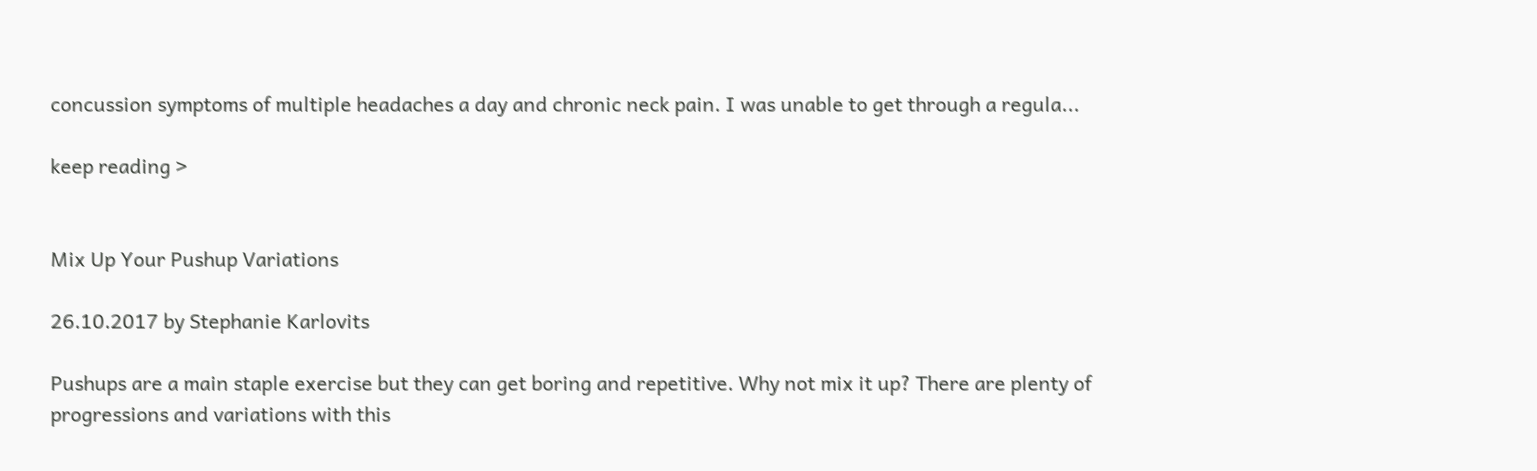concussion symptoms of multiple headaches a day and chronic neck pain. I was unable to get through a regula...

keep reading >


Mix Up Your Pushup Variations

26.10.2017 by Stephanie Karlovits

Pushups are a main staple exercise but they can get boring and repetitive. Why not mix it up? There are plenty of progressions and variations with this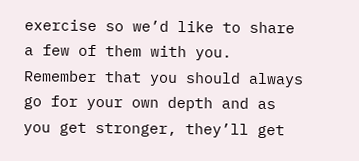exercise so we’d like to share a few of them with you. Remember that you should always go for your own depth and as you get stronger, they’ll get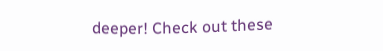deeper! Check out these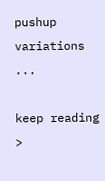pushup variations ...

keep reading >